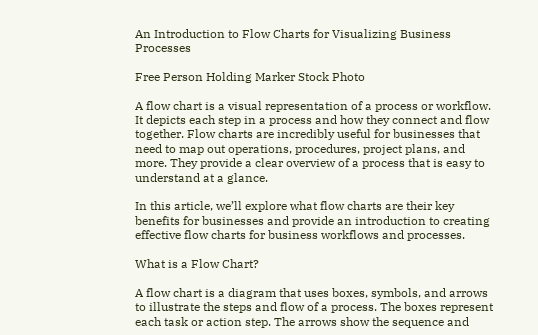An Introduction to Flow Charts for Visualizing Business Processes

Free Person Holding Marker Stock Photo

A flow chart is a visual representation of a process or workflow. It depicts each step in a process and how they connect and flow together. Flow charts are incredibly useful for businesses that need to map out operations, procedures, project plans, and more. They provide a clear overview of a process that is easy to understand at a glance.

In this article, we’ll explore what flow charts are their key benefits for businesses and provide an introduction to creating effective flow charts for business workflows and processes.

What is a Flow Chart?

A flow chart is a diagram that uses boxes, symbols, and arrows to illustrate the steps and flow of a process. The boxes represent each task or action step. The arrows show the sequence and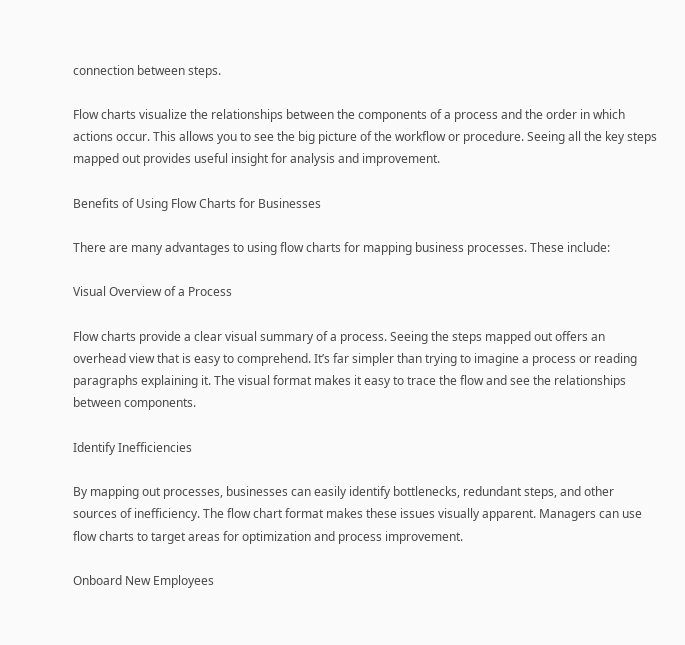connection between steps.

Flow charts visualize the relationships between the components of a process and the order in which actions occur. This allows you to see the big picture of the workflow or procedure. Seeing all the key steps mapped out provides useful insight for analysis and improvement.

Benefits of Using Flow Charts for Businesses

There are many advantages to using flow charts for mapping business processes. These include:

Visual Overview of a Process

Flow charts provide a clear visual summary of a process. Seeing the steps mapped out offers an overhead view that is easy to comprehend. It’s far simpler than trying to imagine a process or reading paragraphs explaining it. The visual format makes it easy to trace the flow and see the relationships between components.

Identify Inefficiencies

By mapping out processes, businesses can easily identify bottlenecks, redundant steps, and other sources of inefficiency. The flow chart format makes these issues visually apparent. Managers can use flow charts to target areas for optimization and process improvement.

Onboard New Employees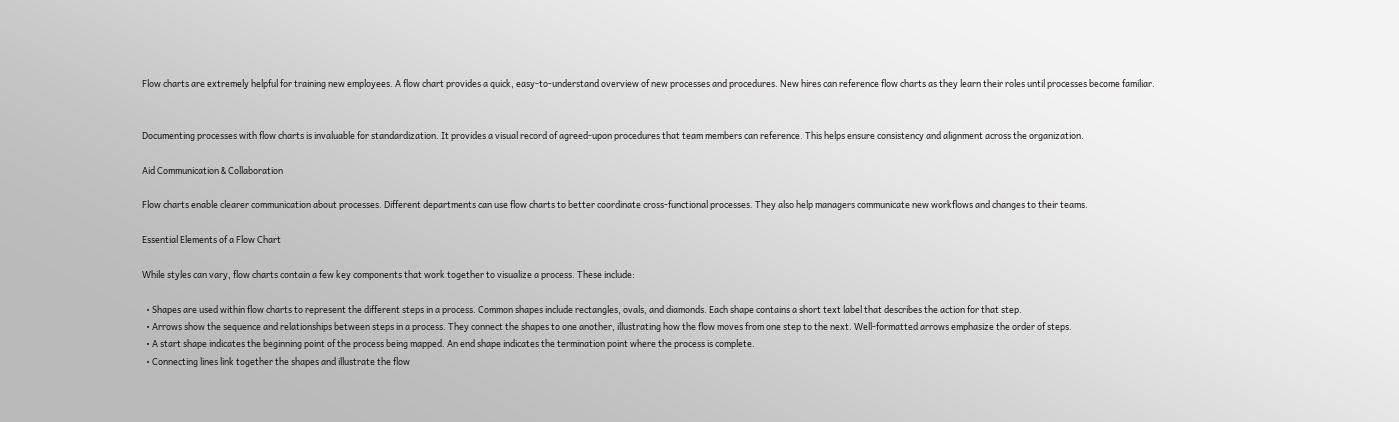Flow charts are extremely helpful for training new employees. A flow chart provides a quick, easy-to-understand overview of new processes and procedures. New hires can reference flow charts as they learn their roles until processes become familiar.


Documenting processes with flow charts is invaluable for standardization. It provides a visual record of agreed-upon procedures that team members can reference. This helps ensure consistency and alignment across the organization.

Aid Communication & Collaboration

Flow charts enable clearer communication about processes. Different departments can use flow charts to better coordinate cross-functional processes. They also help managers communicate new workflows and changes to their teams.

Essential Elements of a Flow Chart

While styles can vary, flow charts contain a few key components that work together to visualize a process. These include:

  • Shapes are used within flow charts to represent the different steps in a process. Common shapes include rectangles, ovals, and diamonds. Each shape contains a short text label that describes the action for that step.
  • Arrows show the sequence and relationships between steps in a process. They connect the shapes to one another, illustrating how the flow moves from one step to the next. Well-formatted arrows emphasize the order of steps.
  • A start shape indicates the beginning point of the process being mapped. An end shape indicates the termination point where the process is complete.
  • Connecting lines link together the shapes and illustrate the flow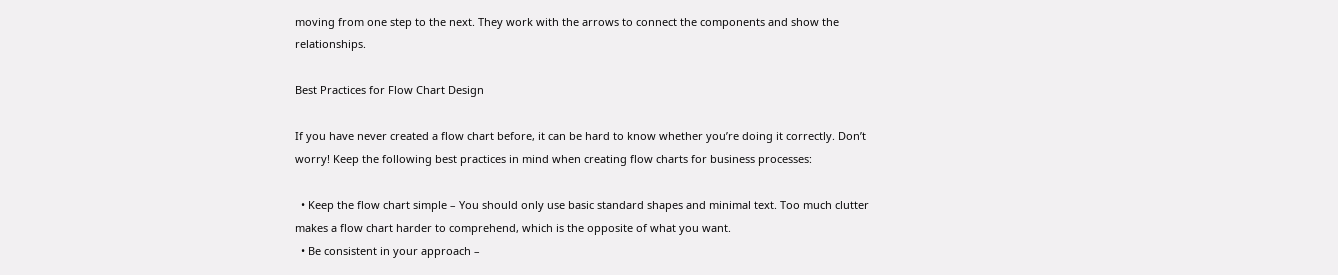moving from one step to the next. They work with the arrows to connect the components and show the relationships.

Best Practices for Flow Chart Design

If you have never created a flow chart before, it can be hard to know whether you’re doing it correctly. Don’t worry! Keep the following best practices in mind when creating flow charts for business processes:

  • Keep the flow chart simple – You should only use basic standard shapes and minimal text. Too much clutter makes a flow chart harder to comprehend, which is the opposite of what you want.
  • Be consistent in your approach –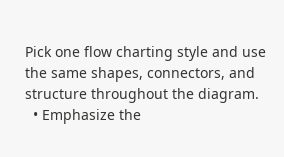Pick one flow charting style and use the same shapes, connectors, and structure throughout the diagram.
  • Emphasize the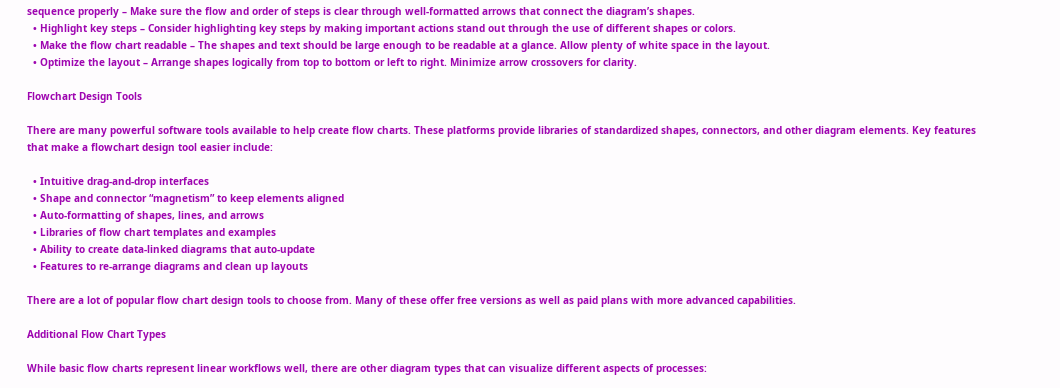sequence properly – Make sure the flow and order of steps is clear through well-formatted arrows that connect the diagram’s shapes.
  • Highlight key steps – Consider highlighting key steps by making important actions stand out through the use of different shapes or colors.
  • Make the flow chart readable – The shapes and text should be large enough to be readable at a glance. Allow plenty of white space in the layout.
  • Optimize the layout – Arrange shapes logically from top to bottom or left to right. Minimize arrow crossovers for clarity.

Flowchart Design Tools

There are many powerful software tools available to help create flow charts. These platforms provide libraries of standardized shapes, connectors, and other diagram elements. Key features that make a flowchart design tool easier include:

  • Intuitive drag-and-drop interfaces
  • Shape and connector “magnetism” to keep elements aligned
  • Auto-formatting of shapes, lines, and arrows
  • Libraries of flow chart templates and examples
  • Ability to create data-linked diagrams that auto-update
  • Features to re-arrange diagrams and clean up layouts

There are a lot of popular flow chart design tools to choose from. Many of these offer free versions as well as paid plans with more advanced capabilities.

Additional Flow Chart Types

While basic flow charts represent linear workflows well, there are other diagram types that can visualize different aspects of processes: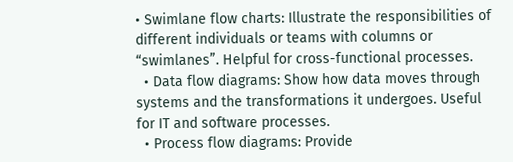• Swimlane flow charts: Illustrate the responsibilities of different individuals or teams with columns or “swimlanes”. Helpful for cross-functional processes.
  • Data flow diagrams: Show how data moves through systems and the transformations it undergoes. Useful for IT and software processes.
  • Process flow diagrams: Provide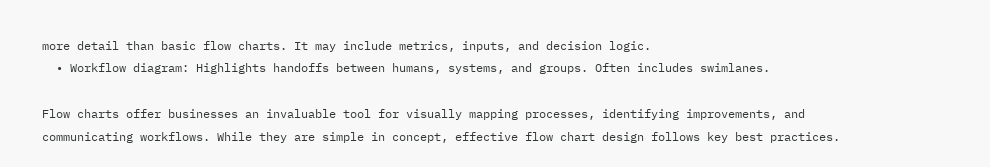more detail than basic flow charts. It may include metrics, inputs, and decision logic.
  • Workflow diagram: Highlights handoffs between humans, systems, and groups. Often includes swimlanes.

Flow charts offer businesses an invaluable tool for visually mapping processes, identifying improvements, and communicating workflows. While they are simple in concept, effective flow chart design follows key best practices.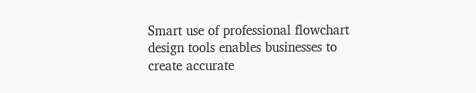Smart use of professional flowchart design tools enables businesses to create accurate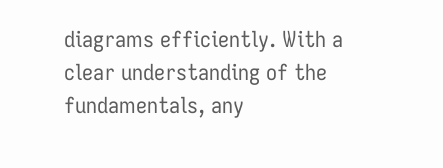diagrams efficiently. With a clear understanding of the fundamentals, any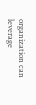organization can leverage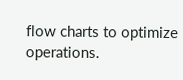flow charts to optimize operations.